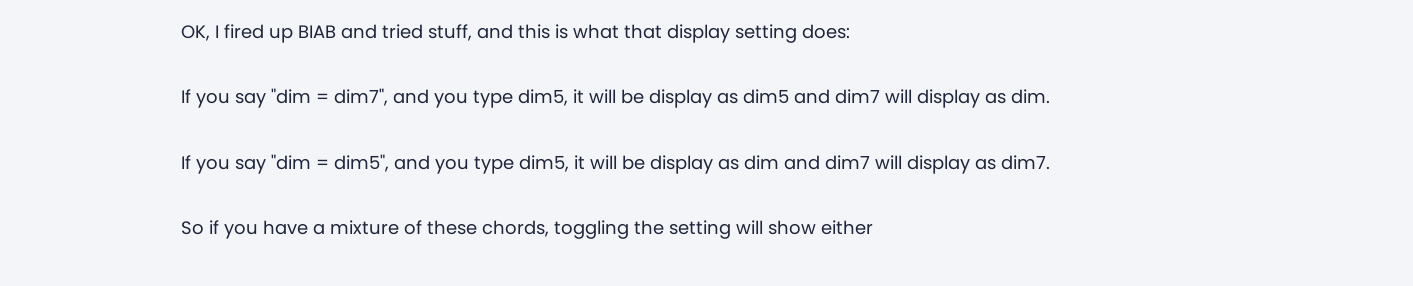OK, I fired up BIAB and tried stuff, and this is what that display setting does:

If you say "dim = dim7", and you type dim5, it will be display as dim5 and dim7 will display as dim.

If you say "dim = dim5", and you type dim5, it will be display as dim and dim7 will display as dim7.

So if you have a mixture of these chords, toggling the setting will show either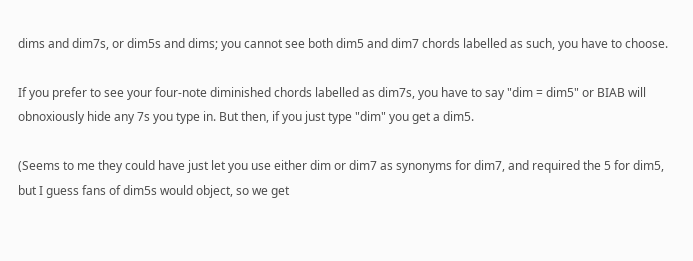dims and dim7s, or dim5s and dims; you cannot see both dim5 and dim7 chords labelled as such, you have to choose.

If you prefer to see your four-note diminished chords labelled as dim7s, you have to say "dim = dim5" or BIAB will obnoxiously hide any 7s you type in. But then, if you just type "dim" you get a dim5.

(Seems to me they could have just let you use either dim or dim7 as synonyms for dim7, and required the 5 for dim5, but I guess fans of dim5s would object, so we get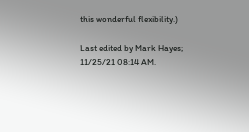this wonderful flexibility.)

Last edited by Mark Hayes; 11/25/21 08:14 AM.